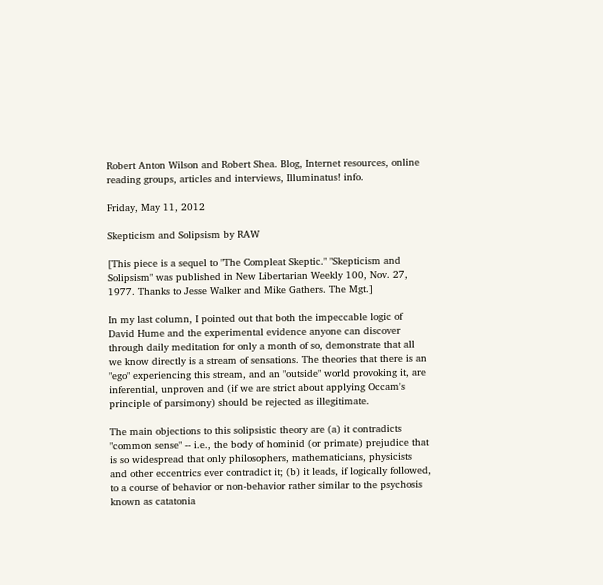Robert Anton Wilson and Robert Shea. Blog, Internet resources, online reading groups, articles and interviews, Illuminatus! info.

Friday, May 11, 2012

Skepticism and Solipsism by RAW

[This piece is a sequel to "The Compleat Skeptic." "Skepticism and Solipsism" was published in New Libertarian Weekly 100, Nov. 27, 1977. Thanks to Jesse Walker and Mike Gathers. The Mgt.]

In my last column, I pointed out that both the impeccable logic of David Hume and the experimental evidence anyone can discover through daily meditation for only a month of so, demonstrate that all we know directly is a stream of sensations. The theories that there is an "ego" experiencing this stream, and an "outside" world provoking it, are inferential, unproven and (if we are strict about applying Occam's principle of parsimony) should be rejected as illegitimate.

The main objections to this solipsistic theory are (a) it contradicts "common sense" -- i.e., the body of hominid (or primate) prejudice that is so widespread that only philosophers, mathematicians, physicists and other eccentrics ever contradict it; (b) it leads, if logically followed, to a course of behavior or non-behavior rather similar to the psychosis known as catatonia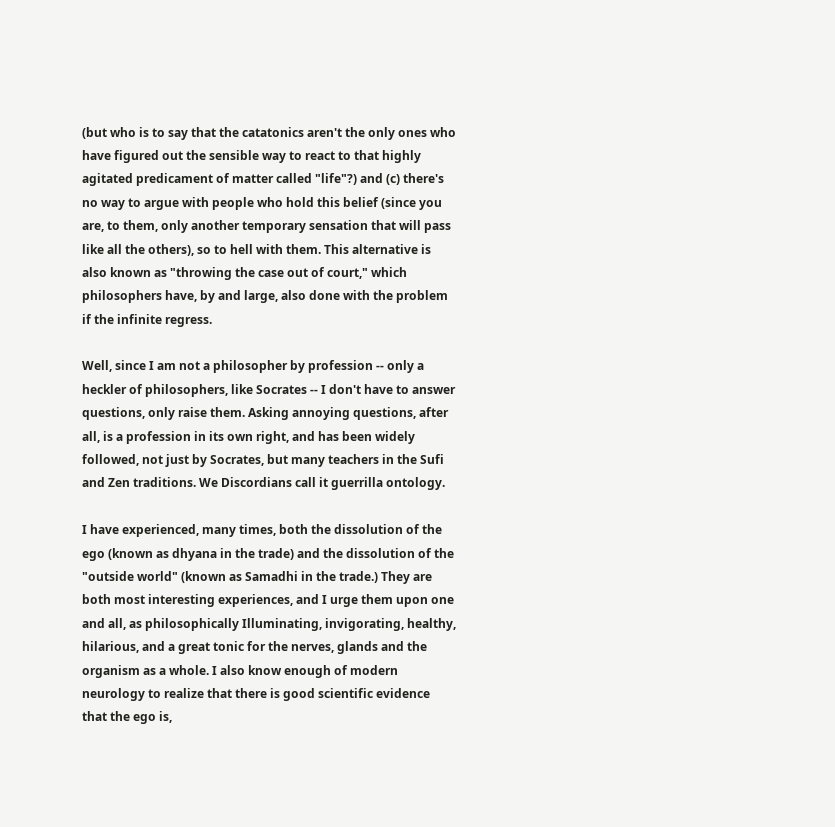(but who is to say that the catatonics aren't the only ones who have figured out the sensible way to react to that highly agitated predicament of matter called "life"?) and (c) there's no way to argue with people who hold this belief (since you are, to them, only another temporary sensation that will pass like all the others), so to hell with them. This alternative is also known as "throwing the case out of court," which philosophers have, by and large, also done with the problem if the infinite regress.

Well, since I am not a philosopher by profession -- only a heckler of philosophers, like Socrates -- I don't have to answer questions, only raise them. Asking annoying questions, after all, is a profession in its own right, and has been widely followed, not just by Socrates, but many teachers in the Sufi and Zen traditions. We Discordians call it guerrilla ontology.

I have experienced, many times, both the dissolution of the ego (known as dhyana in the trade) and the dissolution of the "outside world" (known as Samadhi in the trade.) They are both most interesting experiences, and I urge them upon one and all, as philosophically Illuminating, invigorating, healthy, hilarious, and a great tonic for the nerves, glands and the organism as a whole. I also know enough of modern neurology to realize that there is good scientific evidence that the ego is,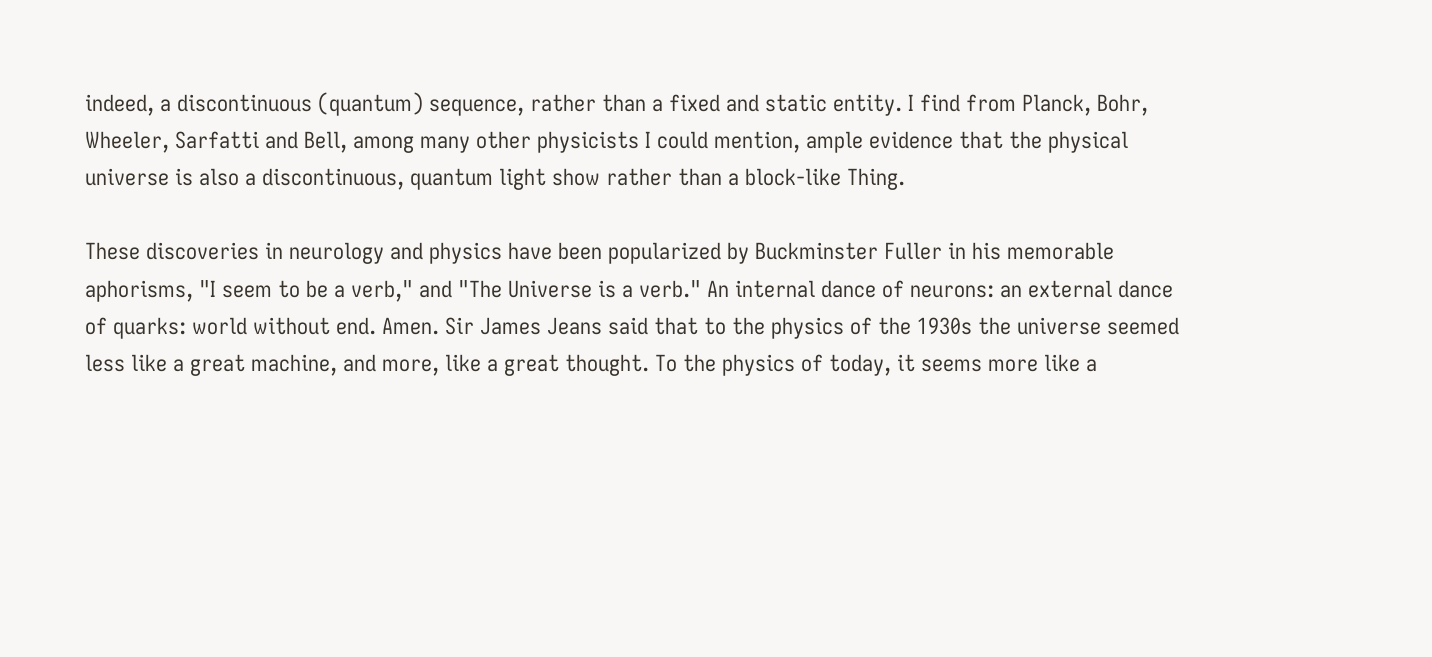indeed, a discontinuous (quantum) sequence, rather than a fixed and static entity. I find from Planck, Bohr, Wheeler, Sarfatti and Bell, among many other physicists I could mention, ample evidence that the physical universe is also a discontinuous, quantum light show rather than a block-like Thing.

These discoveries in neurology and physics have been popularized by Buckminster Fuller in his memorable aphorisms, "I seem to be a verb," and "The Universe is a verb." An internal dance of neurons: an external dance of quarks: world without end. Amen. Sir James Jeans said that to the physics of the 1930s the universe seemed less like a great machine, and more, like a great thought. To the physics of today, it seems more like a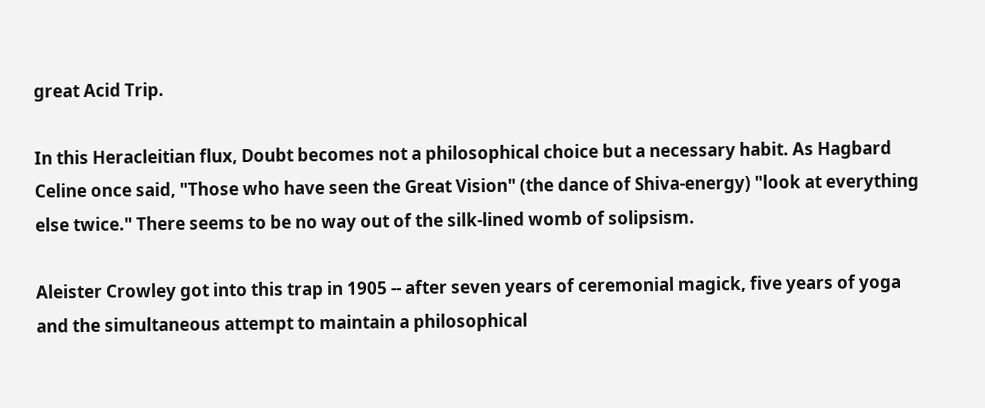great Acid Trip.

In this Heracleitian flux, Doubt becomes not a philosophical choice but a necessary habit. As Hagbard Celine once said, "Those who have seen the Great Vision" (the dance of Shiva-energy) "look at everything else twice." There seems to be no way out of the silk-lined womb of solipsism.

Aleister Crowley got into this trap in 1905 -- after seven years of ceremonial magick, five years of yoga and the simultaneous attempt to maintain a philosophical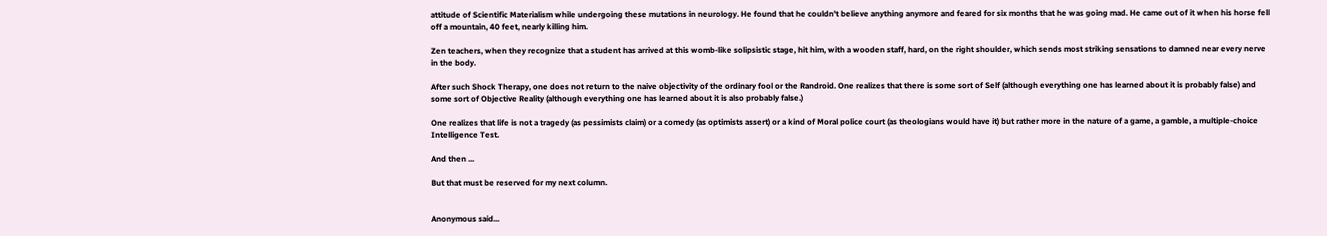attitude of Scientific Materialism while undergoing these mutations in neurology. He found that he couldn't believe anything anymore and feared for six months that he was going mad. He came out of it when his horse fell off a mountain, 40 feet, nearly killing him.

Zen teachers, when they recognize that a student has arrived at this womb-like solipsistic stage, hit him, with a wooden staff, hard, on the right shoulder, which sends most striking sensations to damned near every nerve in the body.

After such Shock Therapy, one does not return to the naive objectivity of the ordinary fool or the Randroid. One realizes that there is some sort of Self (although everything one has learned about it is probably false) and some sort of Objective Reality (although everything one has learned about it is also probably false.)

One realizes that life is not a tragedy (as pessimists claim) or a comedy (as optimists assert) or a kind of Moral police court (as theologians would have it) but rather more in the nature of a game, a gamble, a multiple-choice Intelligence Test.

And then ...

But that must be reserved for my next column.


Anonymous said...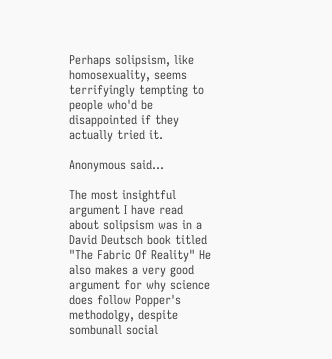Perhaps solipsism, like homosexuality, seems terrifyingly tempting to people who'd be disappointed if they actually tried it.

Anonymous said...

The most insightful argument I have read about solipsism was in a David Deutsch book titled "The Fabric Of Reality" He also makes a very good argument for why science does follow Popper's methodolgy, despite sombunall social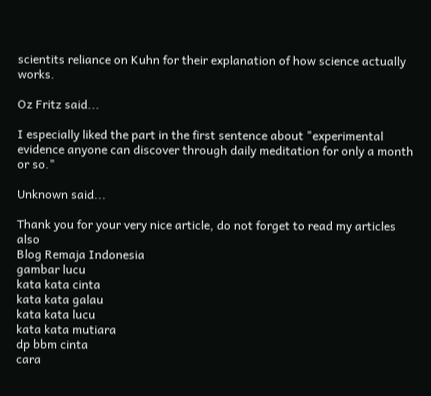scientits reliance on Kuhn for their explanation of how science actually works.

Oz Fritz said...

I especially liked the part in the first sentence about "experimental evidence anyone can discover through daily meditation for only a month or so."

Unknown said...

Thank you for your very nice article, do not forget to read my articles also
Blog Remaja Indonesia
gambar lucu
kata kata cinta
kata kata galau
kata kata lucu
kata kata mutiara
dp bbm cinta
cara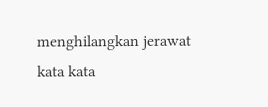menghilangkan jerawat
kata kata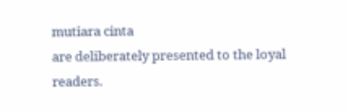mutiara cinta
are deliberately presented to the loyal readers.